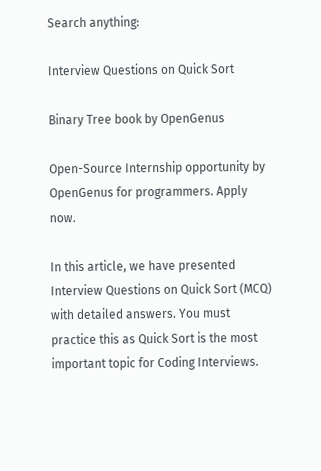Search anything:

Interview Questions on Quick Sort

Binary Tree book by OpenGenus

Open-Source Internship opportunity by OpenGenus for programmers. Apply now.

In this article, we have presented Interview Questions on Quick Sort (MCQ) with detailed answers. You must practice this as Quick Sort is the most important topic for Coding Interviews.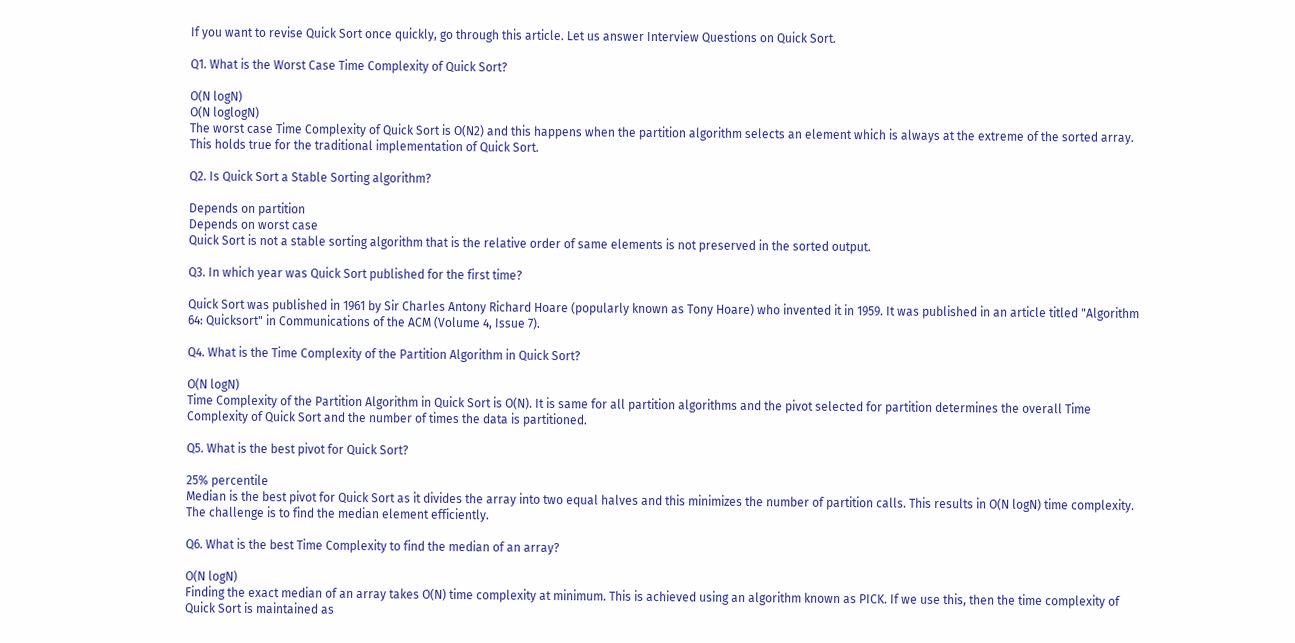If you want to revise Quick Sort once quickly, go through this article. Let us answer Interview Questions on Quick Sort.

Q1. What is the Worst Case Time Complexity of Quick Sort?

O(N logN)
O(N loglogN)
The worst case Time Complexity of Quick Sort is O(N2) and this happens when the partition algorithm selects an element which is always at the extreme of the sorted array. This holds true for the traditional implementation of Quick Sort.

Q2. Is Quick Sort a Stable Sorting algorithm?

Depends on partition
Depends on worst case
Quick Sort is not a stable sorting algorithm that is the relative order of same elements is not preserved in the sorted output.

Q3. In which year was Quick Sort published for the first time?

Quick Sort was published in 1961 by Sir Charles Antony Richard Hoare (popularly known as Tony Hoare) who invented it in 1959. It was published in an article titled "Algorithm 64: Quicksort" in Communications of the ACM (Volume 4, Issue 7).

Q4. What is the Time Complexity of the Partition Algorithm in Quick Sort?

O(N logN)
Time Complexity of the Partition Algorithm in Quick Sort is O(N). It is same for all partition algorithms and the pivot selected for partition determines the overall Time Complexity of Quick Sort and the number of times the data is partitioned.

Q5. What is the best pivot for Quick Sort?

25% percentile
Median is the best pivot for Quick Sort as it divides the array into two equal halves and this minimizes the number of partition calls. This results in O(N logN) time complexity. The challenge is to find the median element efficiently.

Q6. What is the best Time Complexity to find the median of an array?

O(N logN)
Finding the exact median of an array takes O(N) time complexity at minimum. This is achieved using an algorithm known as PICK. If we use this, then the time complexity of Quick Sort is maintained as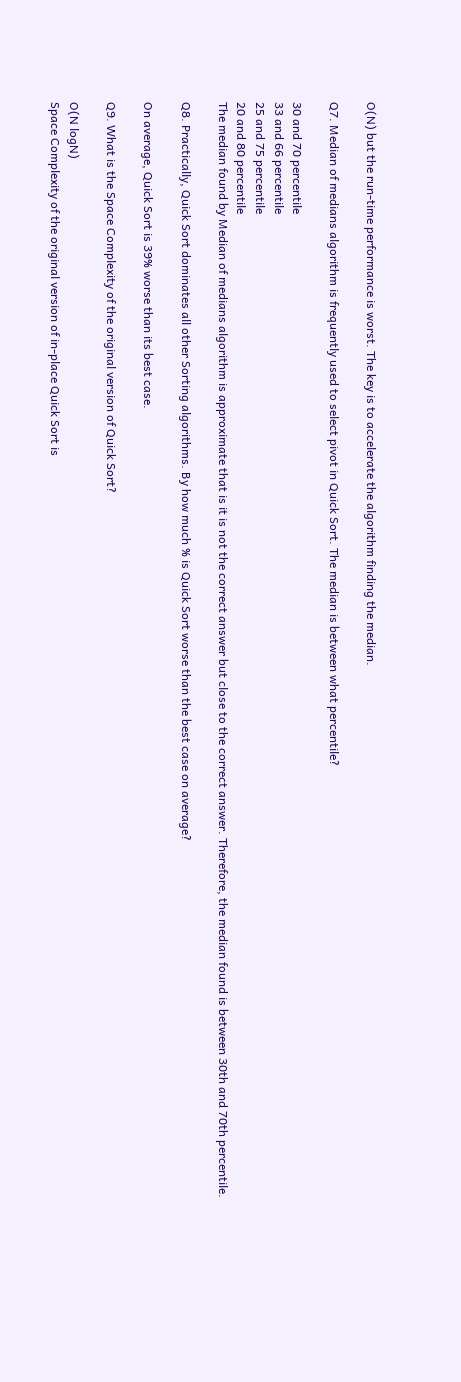O(N) but the run-time performance is worst. The key is to accelerate the algorithm finding the median.

Q7. Median of medians algorithm is frequently used to select pivot in Quick Sort. The median is between what percentile?

30 and 70 percentile
33 and 66 percentile
25 and 75 percentile
20 and 80 percentile
The median found by Median of medians algorithm is approximate that is it is not the correct answer but close to the correct answer. Therefore, the median found is between 30th and 70th percentile.

Q8. Practically, Quick Sort dominates all other Sorting algorithms. By how much % is Quick Sort worse than the best case on average?

On average, Quick Sort is 39% worse than its best case.

Q9. What is the Space Complexity of the original version of Quick Sort?

O(N logN)
Space Complexity of the original version of in-place Quick Sort is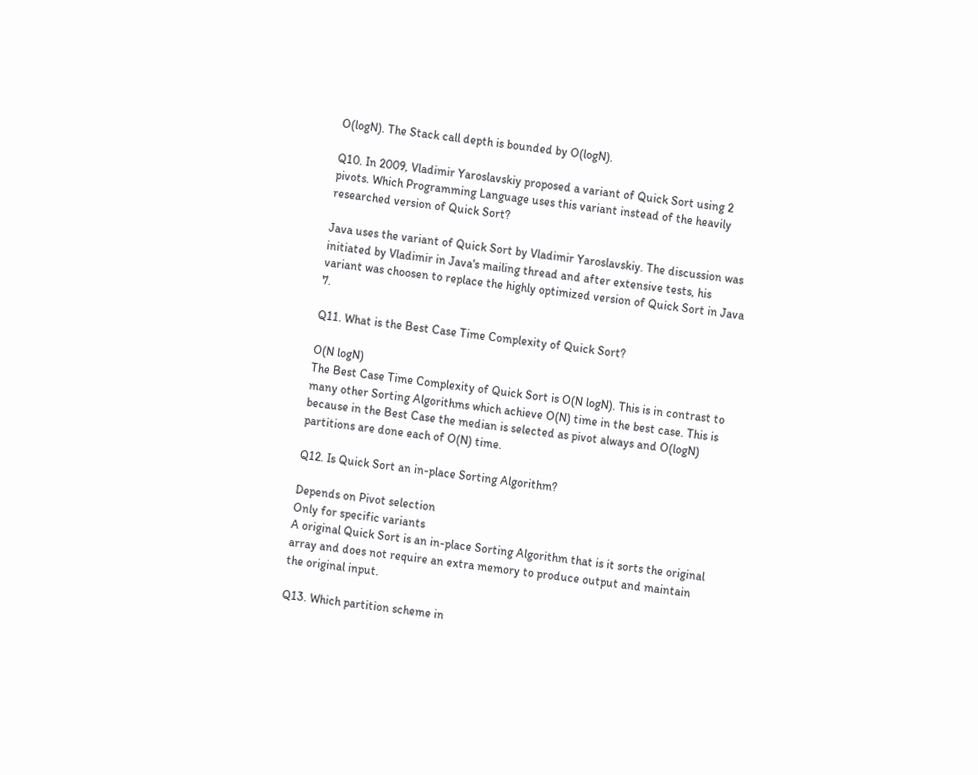O(logN). The Stack call depth is bounded by O(logN).

Q10. In 2009, Vladimir Yaroslavskiy proposed a variant of Quick Sort using 2 pivots. Which Programming Language uses this variant instead of the heavily researched version of Quick Sort?

Java uses the variant of Quick Sort by Vladimir Yaroslavskiy. The discussion was initiated by Vladimir in Java's mailing thread and after extensive tests, his variant was choosen to replace the highly optimized version of Quick Sort in Java 7.

Q11. What is the Best Case Time Complexity of Quick Sort?

O(N logN)
The Best Case Time Complexity of Quick Sort is O(N logN). This is in contrast to many other Sorting Algorithms which achieve O(N) time in the best case. This is because in the Best Case the median is selected as pivot always and O(logN) partitions are done each of O(N) time.

Q12. Is Quick Sort an in-place Sorting Algorithm?

Depends on Pivot selection
Only for specific variants
A original Quick Sort is an in-place Sorting Algorithm that is it sorts the original array and does not require an extra memory to produce output and maintain the original input.

Q13. Which partition scheme in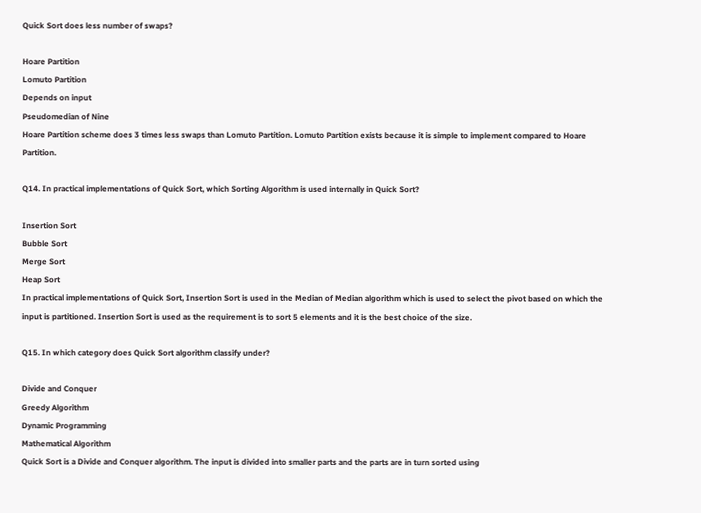Quick Sort does less number of swaps?

Hoare Partition
Lomuto Partition
Depends on input
Pseudomedian of Nine
Hoare Partition scheme does 3 times less swaps than Lomuto Partition. Lomuto Partition exists because it is simple to implement compared to Hoare Partition.

Q14. In practical implementations of Quick Sort, which Sorting Algorithm is used internally in Quick Sort?

Insertion Sort
Bubble Sort
Merge Sort
Heap Sort
In practical implementations of Quick Sort, Insertion Sort is used in the Median of Median algorithm which is used to select the pivot based on which the input is partitioned. Insertion Sort is used as the requirement is to sort 5 elements and it is the best choice of the size.

Q15. In which category does Quick Sort algorithm classify under?

Divide and Conquer
Greedy Algorithm
Dynamic Programming
Mathematical Algorithm
Quick Sort is a Divide and Conquer algorithm. The input is divided into smaller parts and the parts are in turn sorted using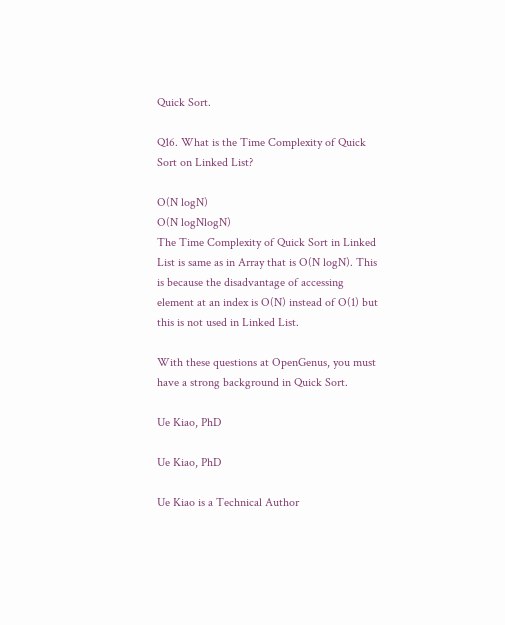Quick Sort.

Q16. What is the Time Complexity of Quick Sort on Linked List?

O(N logN)
O(N logNlogN)
The Time Complexity of Quick Sort in Linked List is same as in Array that is O(N logN). This is because the disadvantage of accessing element at an index is O(N) instead of O(1) but this is not used in Linked List.

With these questions at OpenGenus, you must have a strong background in Quick Sort.

Ue Kiao, PhD

Ue Kiao, PhD

Ue Kiao is a Technical Author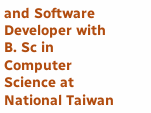and Software Developer with B. Sc in Computer Science at National Taiwan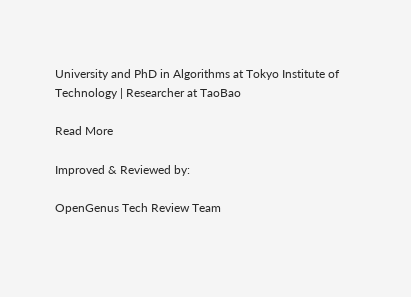University and PhD in Algorithms at Tokyo Institute of Technology | Researcher at TaoBao

Read More

Improved & Reviewed by:

OpenGenus Tech Review Team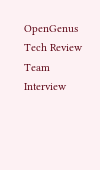OpenGenus Tech Review Team
Interview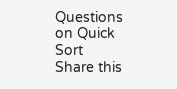Questions on Quick Sort
Share this